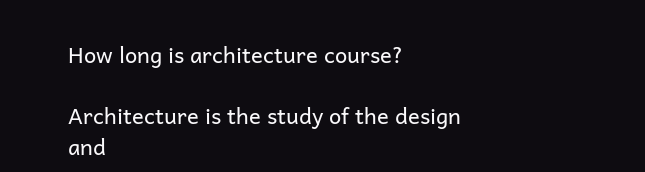How long is architecture course?

Architecture is the study of the design and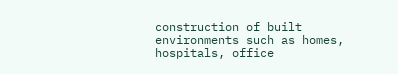construction of built environments such as homes, hospitals, office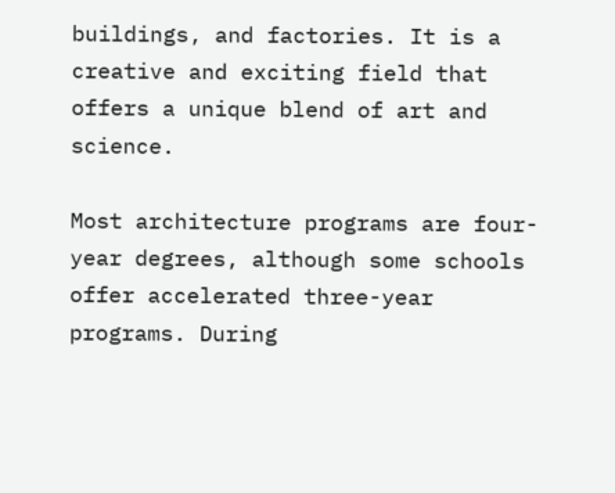buildings, and factories. It is a creative and exciting field that offers a unique blend of art and science.

Most architecture programs are four-year degrees, although some schools offer accelerated three-year programs. During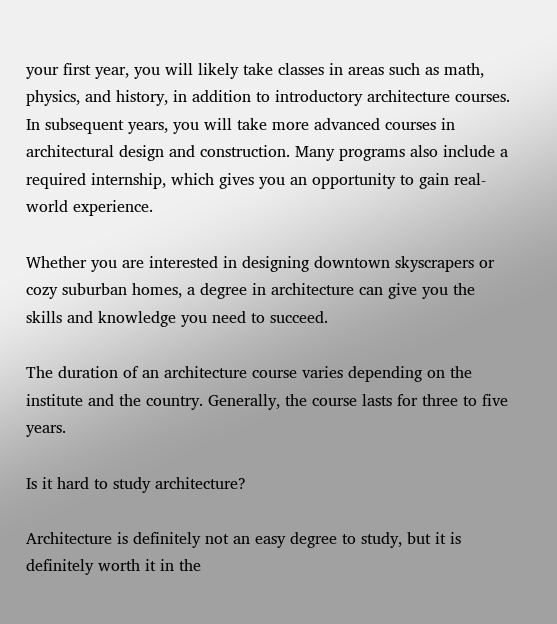your first year, you will likely take classes in areas such as math, physics, and history, in addition to introductory architecture courses. In subsequent years, you will take more advanced courses in architectural design and construction. Many programs also include a required internship, which gives you an opportunity to gain real-world experience.

Whether you are interested in designing downtown skyscrapers or cozy suburban homes, a degree in architecture can give you the skills and knowledge you need to succeed.

The duration of an architecture course varies depending on the institute and the country. Generally, the course lasts for three to five years.

Is it hard to study architecture?

Architecture is definitely not an easy degree to study, but it is definitely worth it in the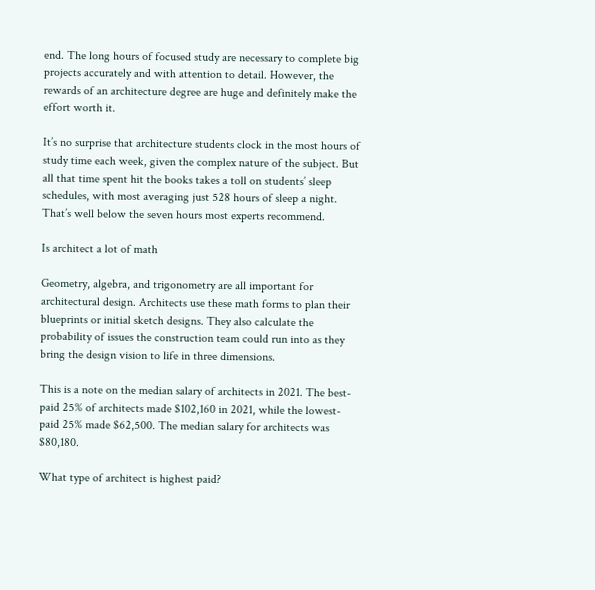end. The long hours of focused study are necessary to complete big projects accurately and with attention to detail. However, the rewards of an architecture degree are huge and definitely make the effort worth it.

It’s no surprise that architecture students clock in the most hours of study time each week, given the complex nature of the subject. But all that time spent hit the books takes a toll on students’ sleep schedules, with most averaging just 528 hours of sleep a night. That’s well below the seven hours most experts recommend.

Is architect a lot of math

Geometry, algebra, and trigonometry are all important for architectural design. Architects use these math forms to plan their blueprints or initial sketch designs. They also calculate the probability of issues the construction team could run into as they bring the design vision to life in three dimensions.

This is a note on the median salary of architects in 2021. The best-paid 25% of architects made $102,160 in 2021, while the lowest-paid 25% made $62,500. The median salary for architects was $80,180.

What type of architect is highest paid?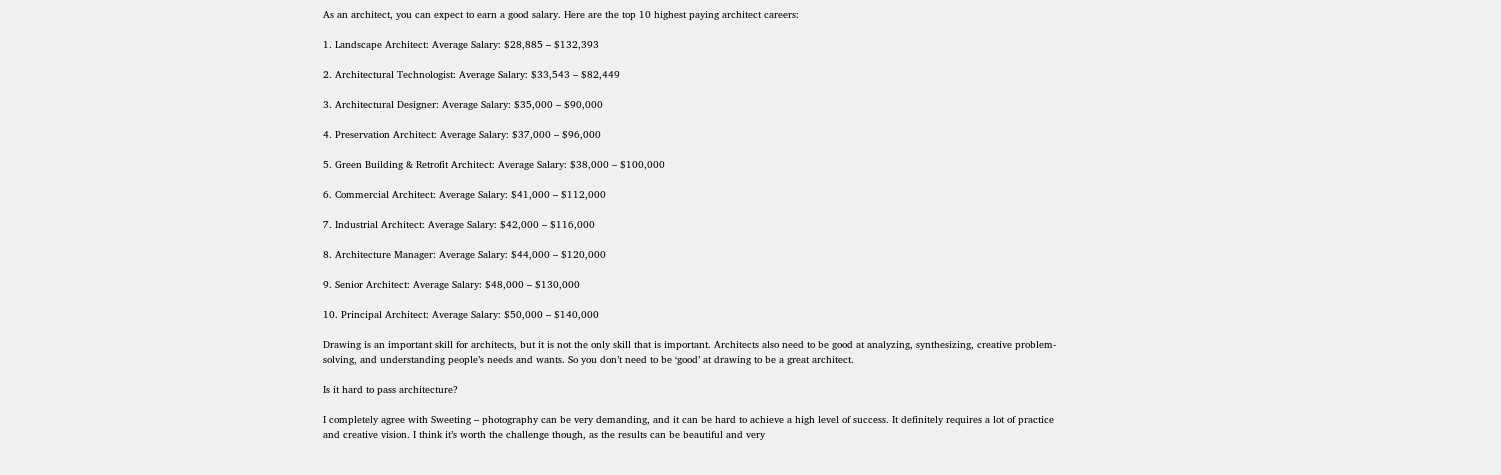As an architect, you can expect to earn a good salary. Here are the top 10 highest paying architect careers:

1. Landscape Architect: Average Salary: $28,885 – $132,393

2. Architectural Technologist: Average Salary: $33,543 – $82,449

3. Architectural Designer: Average Salary: $35,000 – $90,000

4. Preservation Architect: Average Salary: $37,000 – $96,000

5. Green Building & Retrofit Architect: Average Salary: $38,000 – $100,000

6. Commercial Architect: Average Salary: $41,000 – $112,000

7. Industrial Architect: Average Salary: $42,000 – $116,000

8. Architecture Manager: Average Salary: $44,000 – $120,000

9. Senior Architect: Average Salary: $48,000 – $130,000

10. Principal Architect: Average Salary: $50,000 – $140,000

Drawing is an important skill for architects, but it is not the only skill that is important. Architects also need to be good at analyzing, synthesizing, creative problem-solving, and understanding people’s needs and wants. So you don’t need to be ‘good’ at drawing to be a great architect.

Is it hard to pass architecture?

I completely agree with Sweeting – photography can be very demanding, and it can be hard to achieve a high level of success. It definitely requires a lot of practice and creative vision. I think it’s worth the challenge though, as the results can be beautiful and very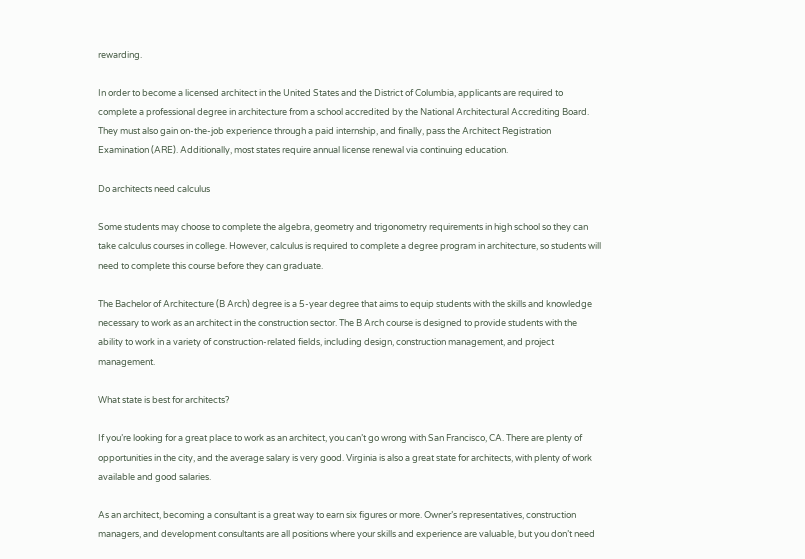rewarding.

In order to become a licensed architect in the United States and the District of Columbia, applicants are required to complete a professional degree in architecture from a school accredited by the National Architectural Accrediting Board. They must also gain on-the-job experience through a paid internship, and finally, pass the Architect Registration Examination (ARE). Additionally, most states require annual license renewal via continuing education.

Do architects need calculus

Some students may choose to complete the algebra, geometry and trigonometry requirements in high school so they can take calculus courses in college. However, calculus is required to complete a degree program in architecture, so students will need to complete this course before they can graduate.

The Bachelor of Architecture (B Arch) degree is a 5-year degree that aims to equip students with the skills and knowledge necessary to work as an architect in the construction sector. The B Arch course is designed to provide students with the ability to work in a variety of construction-related fields, including design, construction management, and project management.

What state is best for architects?

If you’re looking for a great place to work as an architect, you can’t go wrong with San Francisco, CA. There are plenty of opportunities in the city, and the average salary is very good. Virginia is also a great state for architects, with plenty of work available and good salaries.

As an architect, becoming a consultant is a great way to earn six figures or more. Owner’s representatives, construction managers, and development consultants are all positions where your skills and experience are valuable, but you don’t need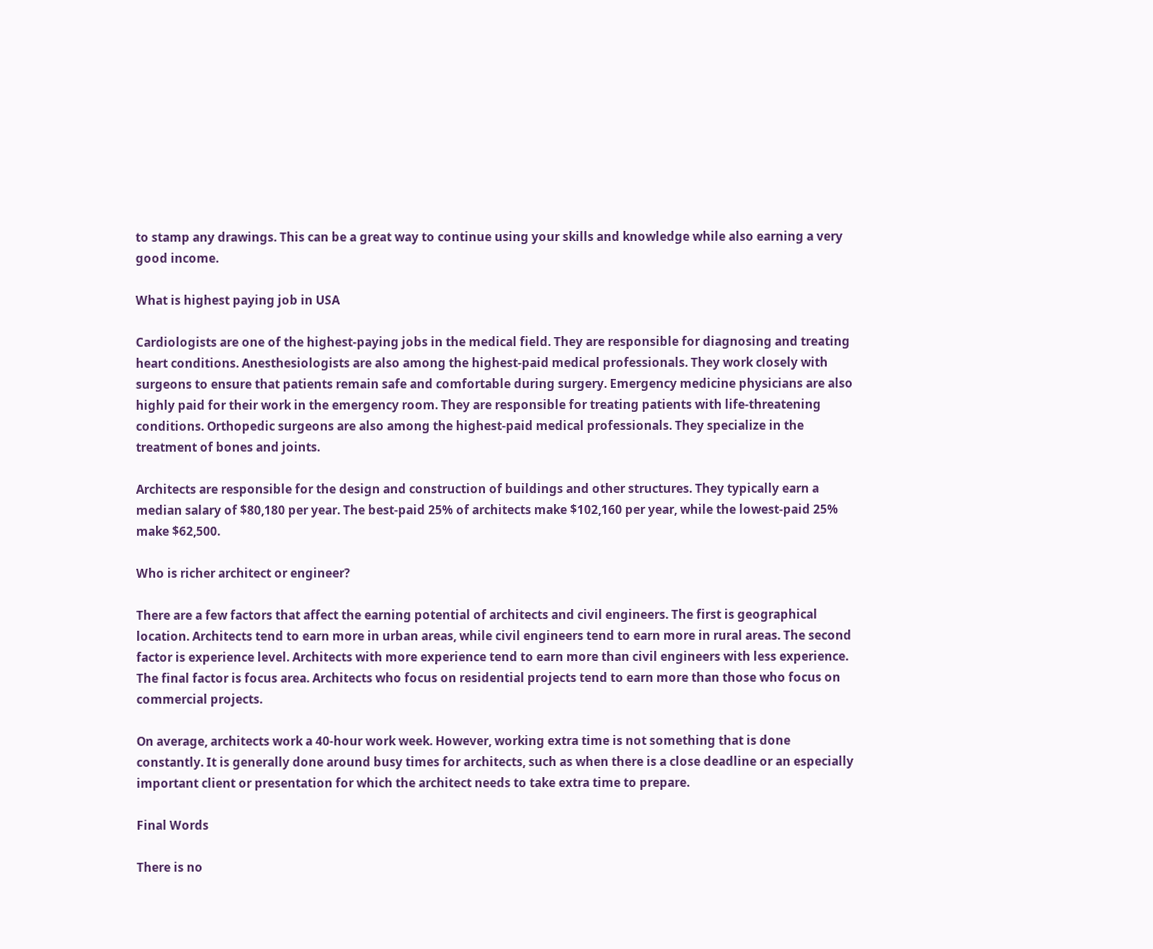to stamp any drawings. This can be a great way to continue using your skills and knowledge while also earning a very good income.

What is highest paying job in USA

Cardiologists are one of the highest-paying jobs in the medical field. They are responsible for diagnosing and treating heart conditions. Anesthesiologists are also among the highest-paid medical professionals. They work closely with surgeons to ensure that patients remain safe and comfortable during surgery. Emergency medicine physicians are also highly paid for their work in the emergency room. They are responsible for treating patients with life-threatening conditions. Orthopedic surgeons are also among the highest-paid medical professionals. They specialize in the treatment of bones and joints.

Architects are responsible for the design and construction of buildings and other structures. They typically earn a median salary of $80,180 per year. The best-paid 25% of architects make $102,160 per year, while the lowest-paid 25% make $62,500.

Who is richer architect or engineer?

There are a few factors that affect the earning potential of architects and civil engineers. The first is geographical location. Architects tend to earn more in urban areas, while civil engineers tend to earn more in rural areas. The second factor is experience level. Architects with more experience tend to earn more than civil engineers with less experience. The final factor is focus area. Architects who focus on residential projects tend to earn more than those who focus on commercial projects.

On average, architects work a 40-hour work week. However, working extra time is not something that is done constantly. It is generally done around busy times for architects, such as when there is a close deadline or an especially important client or presentation for which the architect needs to take extra time to prepare.

Final Words

There is no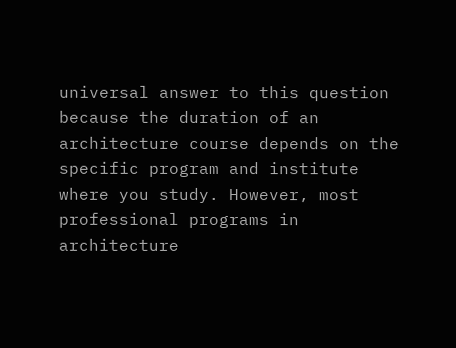universal answer to this question because the duration of an architecture course depends on the specific program and institute where you study. However, most professional programs in architecture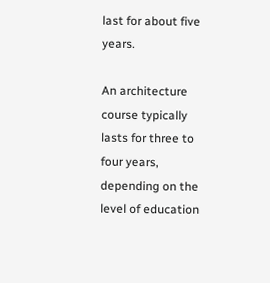last for about five years.

An architecture course typically lasts for three to four years, depending on the level of education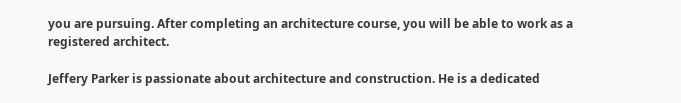you are pursuing. After completing an architecture course, you will be able to work as a registered architect.

Jeffery Parker is passionate about architecture and construction. He is a dedicated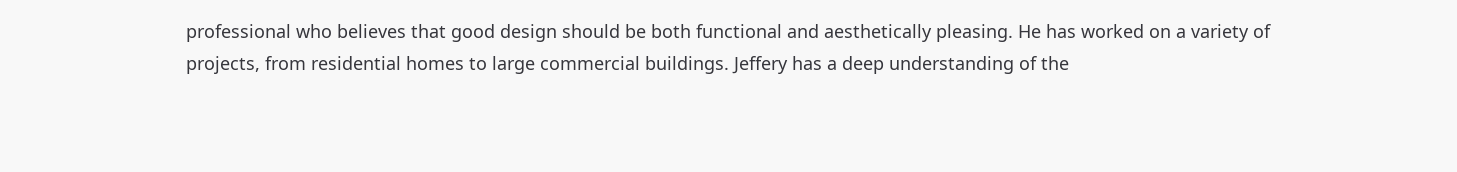professional who believes that good design should be both functional and aesthetically pleasing. He has worked on a variety of projects, from residential homes to large commercial buildings. Jeffery has a deep understanding of the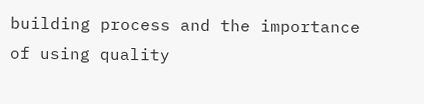building process and the importance of using quality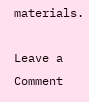materials.

Leave a Comment